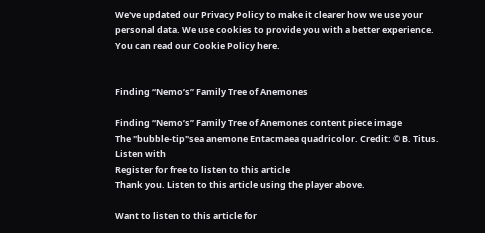We've updated our Privacy Policy to make it clearer how we use your personal data. We use cookies to provide you with a better experience. You can read our Cookie Policy here.


Finding “Nemo’s” Family Tree of Anemones

Finding “Nemo’s” Family Tree of Anemones content piece image
The "bubble-tip"sea anemone Entacmaea quadricolor. Credit: © B. Titus.
Listen with
Register for free to listen to this article
Thank you. Listen to this article using the player above.

Want to listen to this article for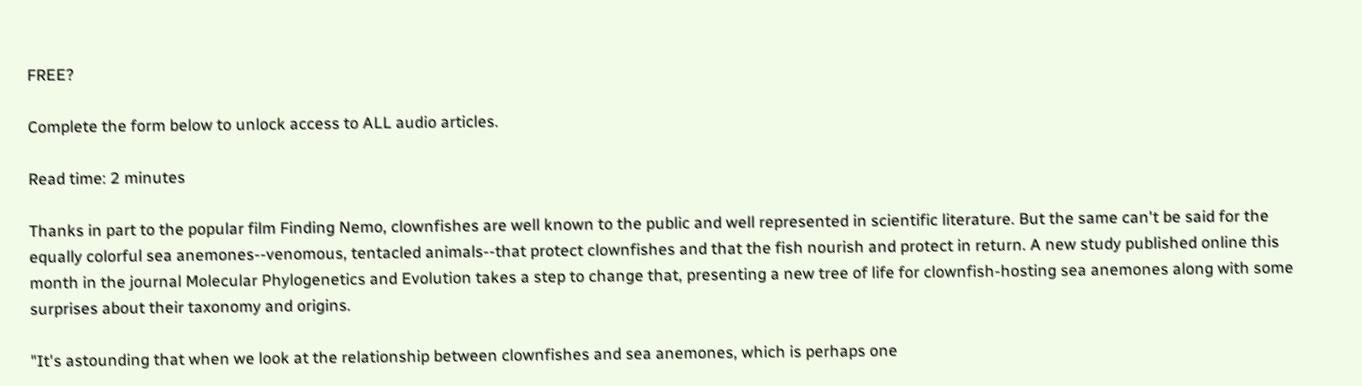FREE?

Complete the form below to unlock access to ALL audio articles.

Read time: 2 minutes

Thanks in part to the popular film Finding Nemo, clownfishes are well known to the public and well represented in scientific literature. But the same can't be said for the equally colorful sea anemones--venomous, tentacled animals--that protect clownfishes and that the fish nourish and protect in return. A new study published online this month in the journal Molecular Phylogenetics and Evolution takes a step to change that, presenting a new tree of life for clownfish-hosting sea anemones along with some surprises about their taxonomy and origins.

"It's astounding that when we look at the relationship between clownfishes and sea anemones, which is perhaps one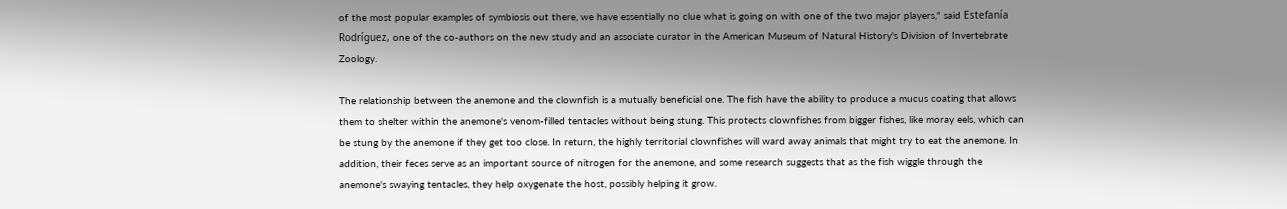of the most popular examples of symbiosis out there, we have essentially no clue what is going on with one of the two major players," said Estefanía Rodríguez, one of the co-authors on the new study and an associate curator in the American Museum of Natural History's Division of Invertebrate Zoology.

The relationship between the anemone and the clownfish is a mutually beneficial one. The fish have the ability to produce a mucus coating that allows them to shelter within the anemone's venom-filled tentacles without being stung. This protects clownfishes from bigger fishes, like moray eels, which can be stung by the anemone if they get too close. In return, the highly territorial clownfishes will ward away animals that might try to eat the anemone. In addition, their feces serve as an important source of nitrogen for the anemone, and some research suggests that as the fish wiggle through the anemone's swaying tentacles, they help oxygenate the host, possibly helping it grow.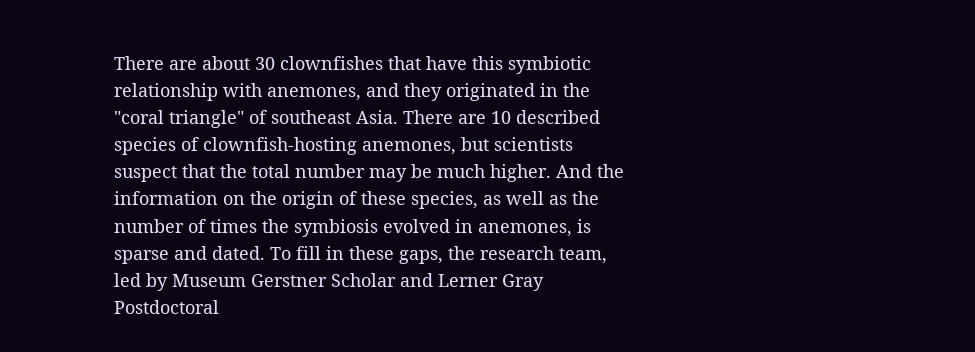There are about 30 clownfishes that have this symbiotic relationship with anemones, and they originated in the "coral triangle" of southeast Asia. There are 10 described species of clownfish-hosting anemones, but scientists suspect that the total number may be much higher. And the information on the origin of these species, as well as the number of times the symbiosis evolved in anemones, is sparse and dated. To fill in these gaps, the research team, led by Museum Gerstner Scholar and Lerner Gray Postdoctoral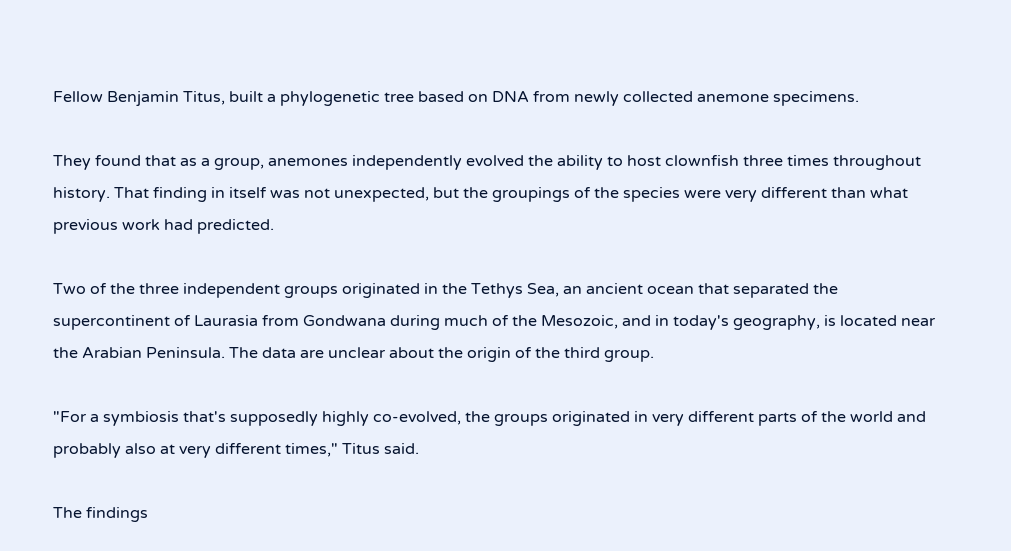Fellow Benjamin Titus, built a phylogenetic tree based on DNA from newly collected anemone specimens.

They found that as a group, anemones independently evolved the ability to host clownfish three times throughout history. That finding in itself was not unexpected, but the groupings of the species were very different than what previous work had predicted.

Two of the three independent groups originated in the Tethys Sea, an ancient ocean that separated the supercontinent of Laurasia from Gondwana during much of the Mesozoic, and in today's geography, is located near the Arabian Peninsula. The data are unclear about the origin of the third group.

"For a symbiosis that's supposedly highly co-evolved, the groups originated in very different parts of the world and probably also at very different times," Titus said.

The findings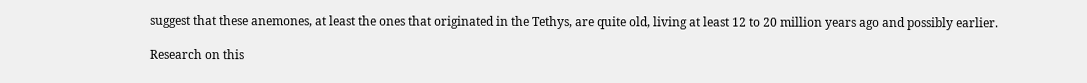suggest that these anemones, at least the ones that originated in the Tethys, are quite old, living at least 12 to 20 million years ago and possibly earlier.

Research on this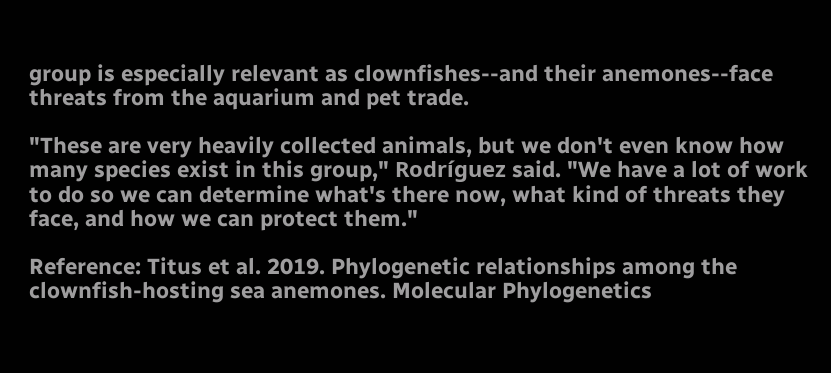group is especially relevant as clownfishes--and their anemones--face threats from the aquarium and pet trade.

"These are very heavily collected animals, but we don't even know how many species exist in this group," Rodríguez said. "We have a lot of work to do so we can determine what's there now, what kind of threats they face, and how we can protect them."

Reference: Titus et al. 2019. Phylogenetic relationships among the clownfish-hosting sea anemones. Molecular Phylogenetics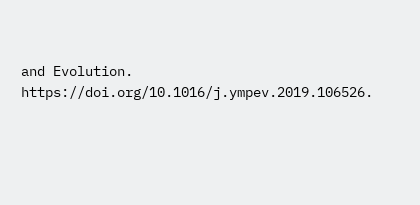and Evolution. https://doi.org/10.1016/j.ympev.2019.106526.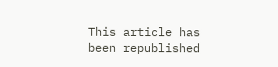This article has been republished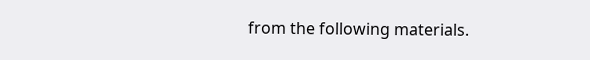from the following materials.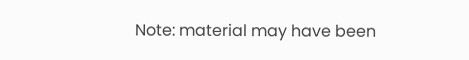Note: material may have been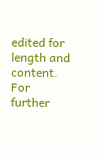edited for length and content. For further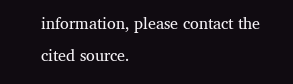information, please contact the cited source.